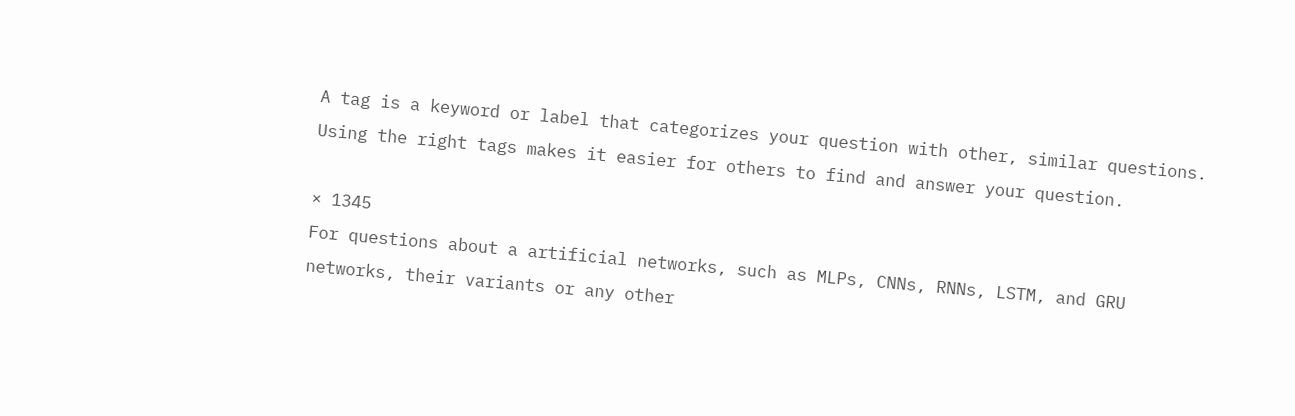A tag is a keyword or label that categorizes your question with other, similar questions. Using the right tags makes it easier for others to find and answer your question.

× 1345
For questions about a artificial networks, such as MLPs, CNNs, RNNs, LSTM, and GRU networks, their variants or any other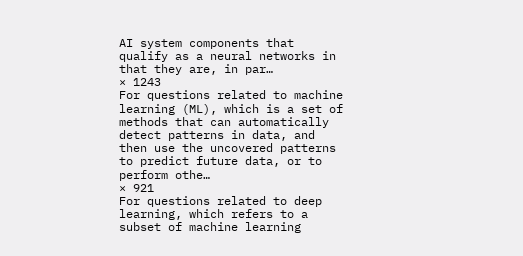AI system components that qualify as a neural networks in that they are, in par…
× 1243
For questions related to machine learning (ML), which is a set of methods that can automatically detect patterns in data, and then use the uncovered patterns to predict future data, or to perform othe…
× 921
For questions related to deep learning, which refers to a subset of machine learning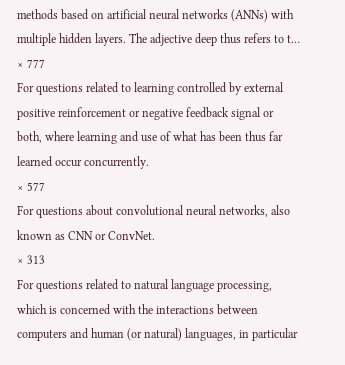methods based on artificial neural networks (ANNs) with multiple hidden layers. The adjective deep thus refers to t…
× 777
For questions related to learning controlled by external positive reinforcement or negative feedback signal or both, where learning and use of what has been thus far learned occur concurrently.
× 577
For questions about convolutional neural networks, also known as CNN or ConvNet.
× 313
For questions related to natural language processing, which is concerned with the interactions between computers and human (or natural) languages, in particular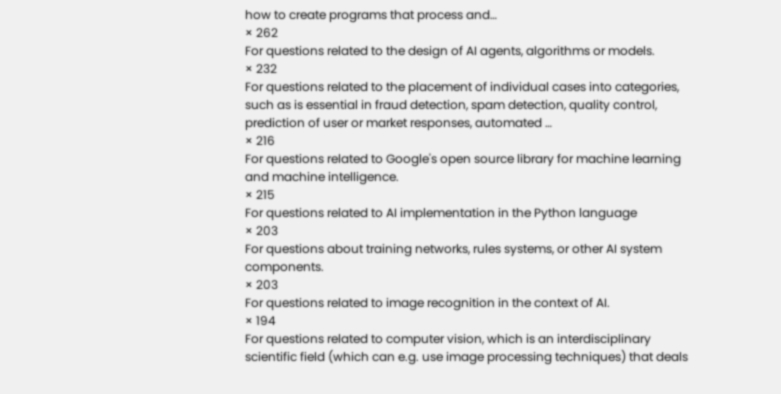how to create programs that process and…
× 262
For questions related to the design of AI agents, algorithms or models.
× 232
For questions related to the placement of individual cases into categories, such as is essential in fraud detection, spam detection, quality control, prediction of user or market responses, automated …
× 216
For questions related to Google's open source library for machine learning and machine intelligence.
× 215
For questions related to AI implementation in the Python language
× 203
For questions about training networks, rules systems, or other AI system components.
× 203
For questions related to image recognition in the context of AI.
× 194
For questions related to computer vision, which is an interdisciplinary scientific field (which can e.g. use image processing techniques) that deals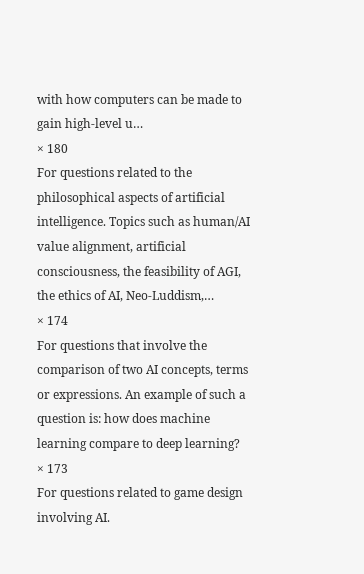with how computers can be made to gain high-level u…
× 180
For questions related to the philosophical aspects of artificial intelligence. Topics such as human/AI value alignment, artificial consciousness, the feasibility of AGI, the ethics of AI, Neo-Luddism,…
× 174
For questions that involve the comparison of two AI concepts, terms or expressions. An example of such a question is: how does machine learning compare to deep learning?
× 173
For questions related to game design involving AI.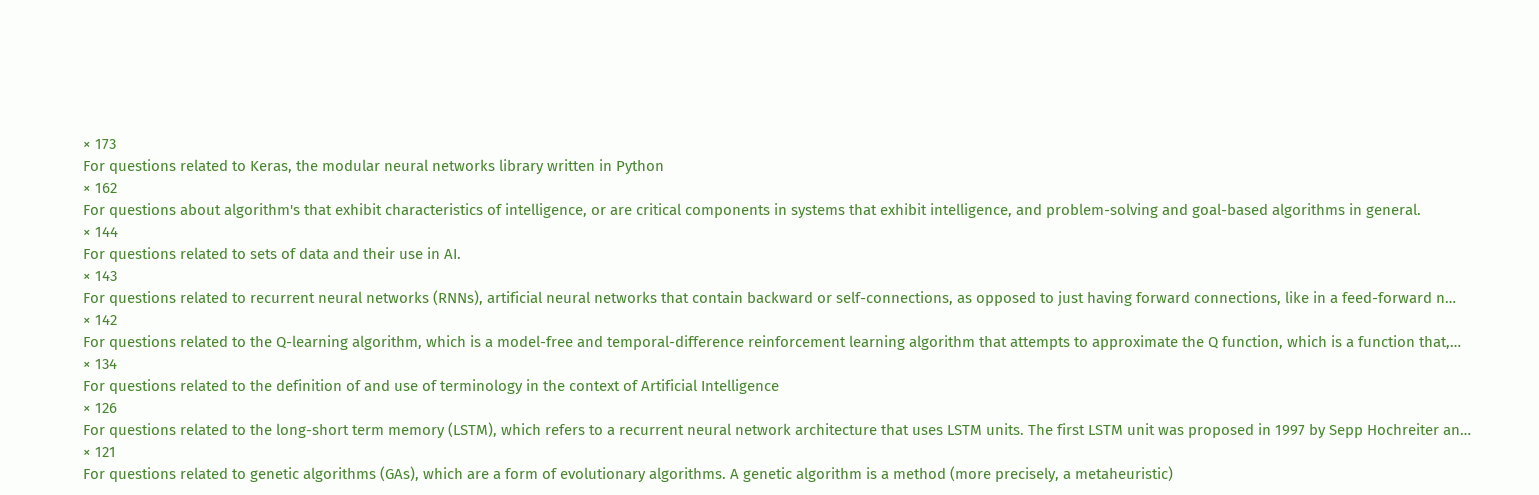× 173
For questions related to Keras, the modular neural networks library written in Python
× 162
For questions about algorithm's that exhibit characteristics of intelligence, or are critical components in systems that exhibit intelligence, and problem-solving and goal-based algorithms in general.
× 144
For questions related to sets of data and their use in AI.
× 143
For questions related to recurrent neural networks (RNNs), artificial neural networks that contain backward or self-connections, as opposed to just having forward connections, like in a feed-forward n…
× 142
For questions related to the Q-learning algorithm, which is a model-free and temporal-difference reinforcement learning algorithm that attempts to approximate the Q function, which is a function that,…
× 134
For questions related to the definition of and use of terminology in the context of Artificial Intelligence
× 126
For questions related to the long-short term memory (LSTM), which refers to a recurrent neural network architecture that uses LSTM units. The first LSTM unit was proposed in 1997 by Sepp Hochreiter an…
× 121
For questions related to genetic algorithms (GAs), which are a form of evolutionary algorithms. A genetic algorithm is a method (more precisely, a metaheuristic)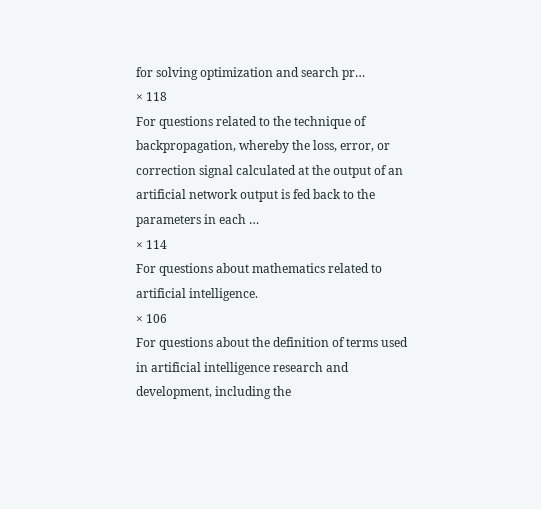for solving optimization and search pr…
× 118
For questions related to the technique of backpropagation, whereby the loss, error, or correction signal calculated at the output of an artificial network output is fed back to the parameters in each …
× 114
For questions about mathematics related to artificial intelligence.
× 106
For questions about the definition of terms used in artificial intelligence research and development, including the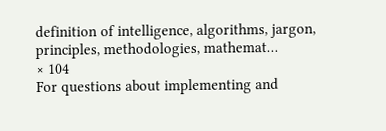definition of intelligence, algorithms, jargon, principles, methodologies, mathemat…
× 104
For questions about implementing and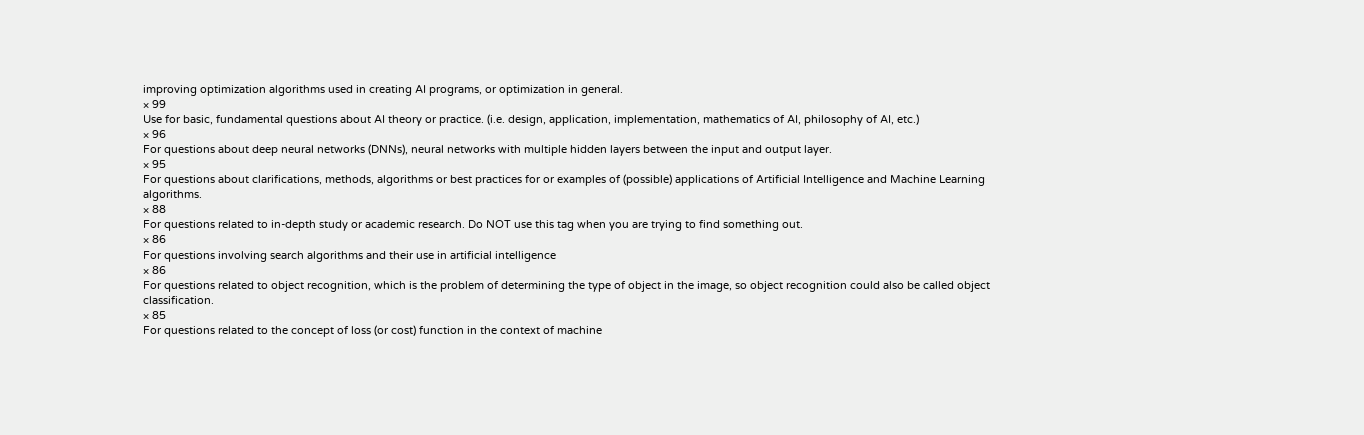improving optimization algorithms used in creating AI programs, or optimization in general.
× 99
Use for basic, fundamental questions about AI theory or practice. (i.e. design, application, implementation, mathematics of AI, philosophy of AI, etc.)
× 96
For questions about deep neural networks (DNNs), neural networks with multiple hidden layers between the input and output layer.
× 95
For questions about clarifications, methods, algorithms or best practices for or examples of (possible) applications of Artificial Intelligence and Machine Learning algorithms.
× 88
For questions related to in-depth study or academic research. Do NOT use this tag when you are trying to find something out.
× 86
For questions involving search algorithms and their use in artificial intelligence
× 86
For questions related to object recognition, which is the problem of determining the type of object in the image, so object recognition could also be called object classification.
× 85
For questions related to the concept of loss (or cost) function in the context of machine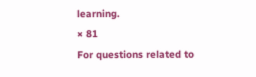learning.
× 81
For questions related to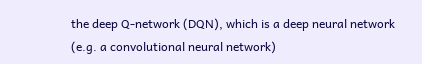the deep Q-network (DQN), which is a deep neural network (e.g. a convolutional neural network)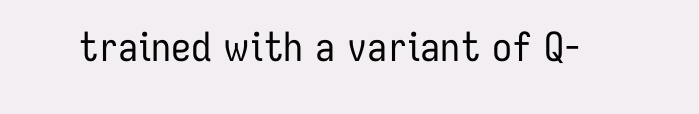trained with a variant of Q-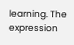learning. The expression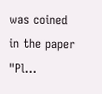was coined in the paper "Pl…